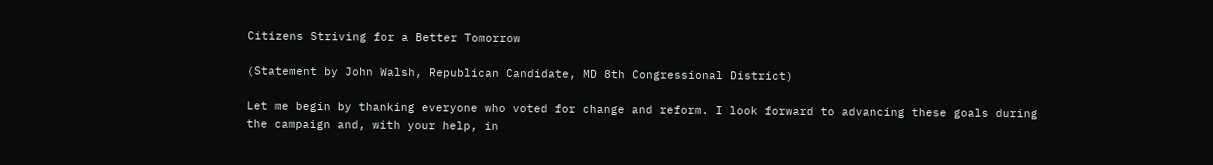Citizens Striving for a Better Tomorrow

(Statement by John Walsh, Republican Candidate, MD 8th Congressional District)

Let me begin by thanking everyone who voted for change and reform. I look forward to advancing these goals during the campaign and, with your help, in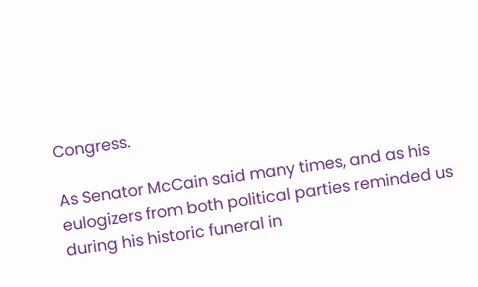Congress.

As Senator McCain said many times, and as his eulogizers from both political parties reminded us during his historic funeral in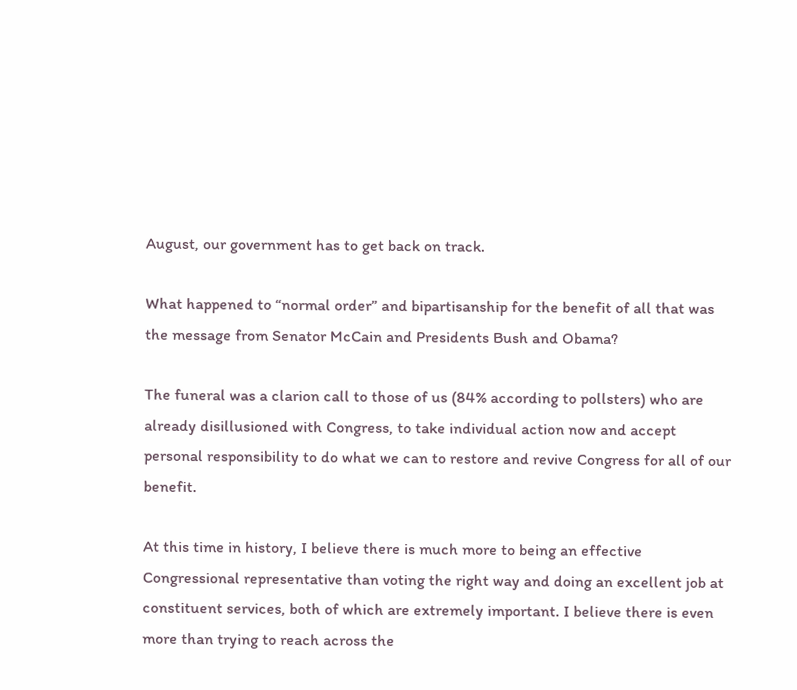August, our government has to get back on track.

What happened to “normal order” and bipartisanship for the benefit of all that was the message from Senator McCain and Presidents Bush and Obama?

The funeral was a clarion call to those of us (84% according to pollsters) who are already disillusioned with Congress, to take individual action now and accept personal responsibility to do what we can to restore and revive Congress for all of our benefit.

At this time in history, I believe there is much more to being an effective Congressional representative than voting the right way and doing an excellent job at constituent services, both of which are extremely important. I believe there is even more than trying to reach across the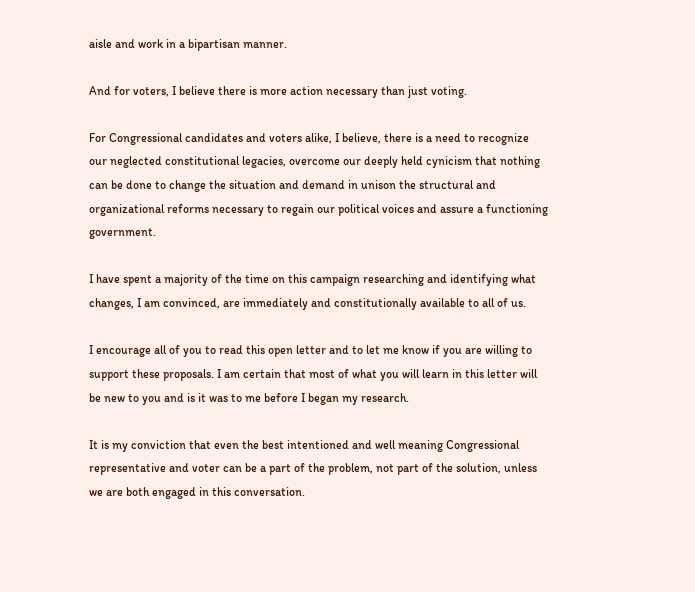aisle and work in a bipartisan manner.

And for voters, I believe there is more action necessary than just voting.

For Congressional candidates and voters alike, I believe, there is a need to recognize our neglected constitutional legacies, overcome our deeply held cynicism that nothing can be done to change the situation and demand in unison the structural and organizational reforms necessary to regain our political voices and assure a functioning government.

I have spent a majority of the time on this campaign researching and identifying what changes, I am convinced, are immediately and constitutionally available to all of us.

I encourage all of you to read this open letter and to let me know if you are willing to support these proposals. I am certain that most of what you will learn in this letter will be new to you and is it was to me before I began my research.

It is my conviction that even the best intentioned and well meaning Congressional representative and voter can be a part of the problem, not part of the solution, unless we are both engaged in this conversation.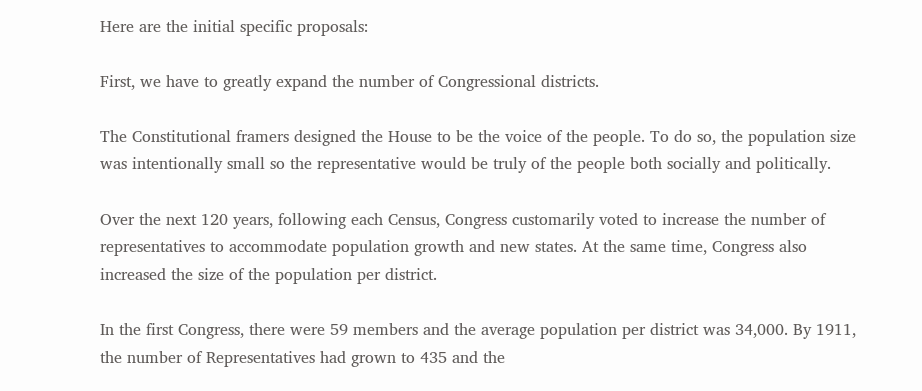Here are the initial specific proposals:

First, we have to greatly expand the number of Congressional districts.

The Constitutional framers designed the House to be the voice of the people. To do so, the population size was intentionally small so the representative would be truly of the people both socially and politically.

Over the next 120 years, following each Census, Congress customarily voted to increase the number of representatives to accommodate population growth and new states. At the same time, Congress also increased the size of the population per district.

In the first Congress, there were 59 members and the average population per district was 34,000. By 1911, the number of Representatives had grown to 435 and the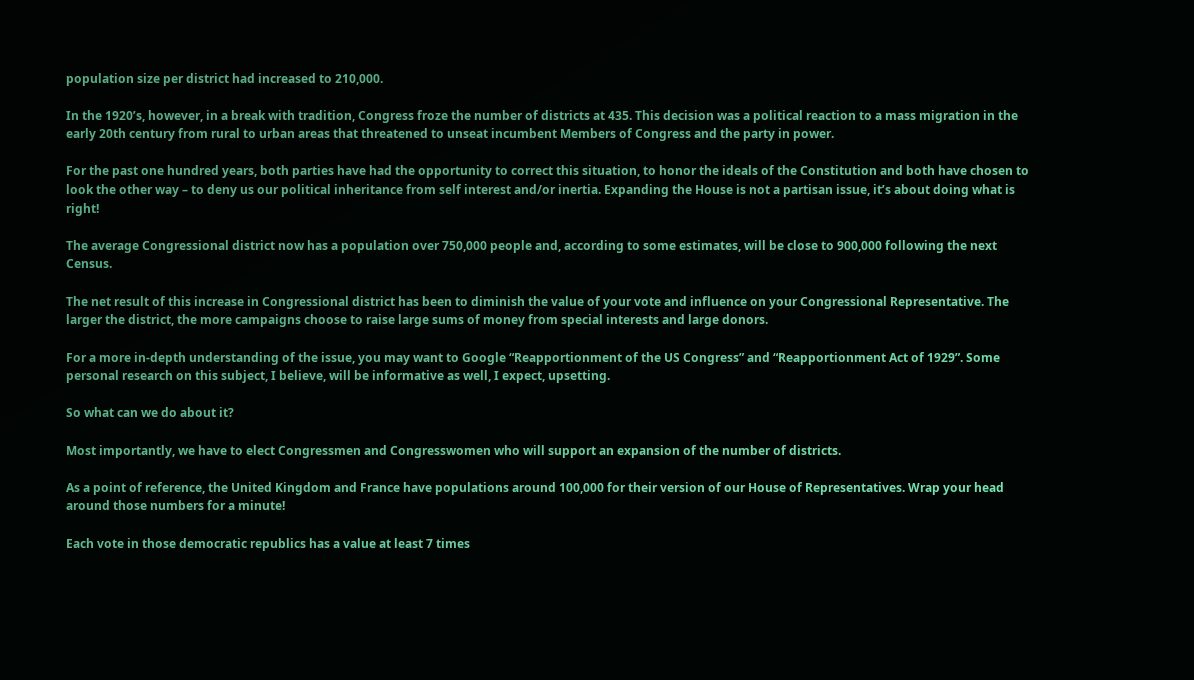population size per district had increased to 210,000.

In the 1920’s, however, in a break with tradition, Congress froze the number of districts at 435. This decision was a political reaction to a mass migration in the early 20th century from rural to urban areas that threatened to unseat incumbent Members of Congress and the party in power.

For the past one hundred years, both parties have had the opportunity to correct this situation, to honor the ideals of the Constitution and both have chosen to look the other way – to deny us our political inheritance from self interest and/or inertia. Expanding the House is not a partisan issue, it’s about doing what is right!

The average Congressional district now has a population over 750,000 people and, according to some estimates, will be close to 900,000 following the next Census.

The net result of this increase in Congressional district has been to diminish the value of your vote and influence on your Congressional Representative. The larger the district, the more campaigns choose to raise large sums of money from special interests and large donors.

For a more in-depth understanding of the issue, you may want to Google “Reapportionment of the US Congress” and “Reapportionment Act of 1929”. Some personal research on this subject, I believe, will be informative as well, I expect, upsetting.

So what can we do about it?

Most importantly, we have to elect Congressmen and Congresswomen who will support an expansion of the number of districts.

As a point of reference, the United Kingdom and France have populations around 100,000 for their version of our House of Representatives. Wrap your head around those numbers for a minute!

Each vote in those democratic republics has a value at least 7 times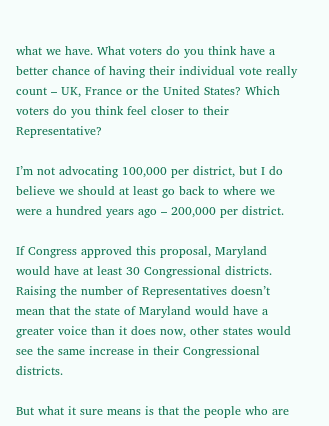what we have. What voters do you think have a better chance of having their individual vote really count – UK, France or the United States? Which voters do you think feel closer to their Representative?

I’m not advocating 100,000 per district, but I do believe we should at least go back to where we were a hundred years ago – 200,000 per district.

If Congress approved this proposal, Maryland would have at least 30 Congressional districts. Raising the number of Representatives doesn’t mean that the state of Maryland would have a greater voice than it does now, other states would see the same increase in their Congressional districts.

But what it sure means is that the people who are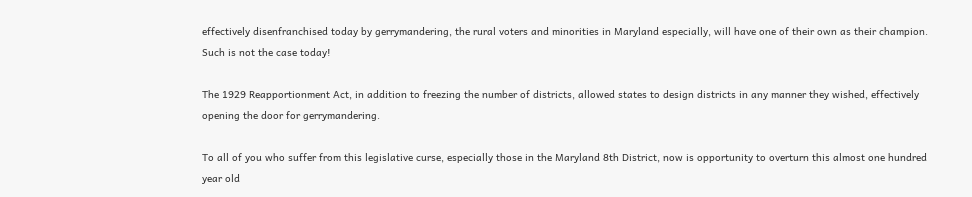effectively disenfranchised today by gerrymandering, the rural voters and minorities in Maryland especially, will have one of their own as their champion. Such is not the case today!

The 1929 Reapportionment Act, in addition to freezing the number of districts, allowed states to design districts in any manner they wished, effectively opening the door for gerrymandering.

To all of you who suffer from this legislative curse, especially those in the Maryland 8th District, now is opportunity to overturn this almost one hundred year old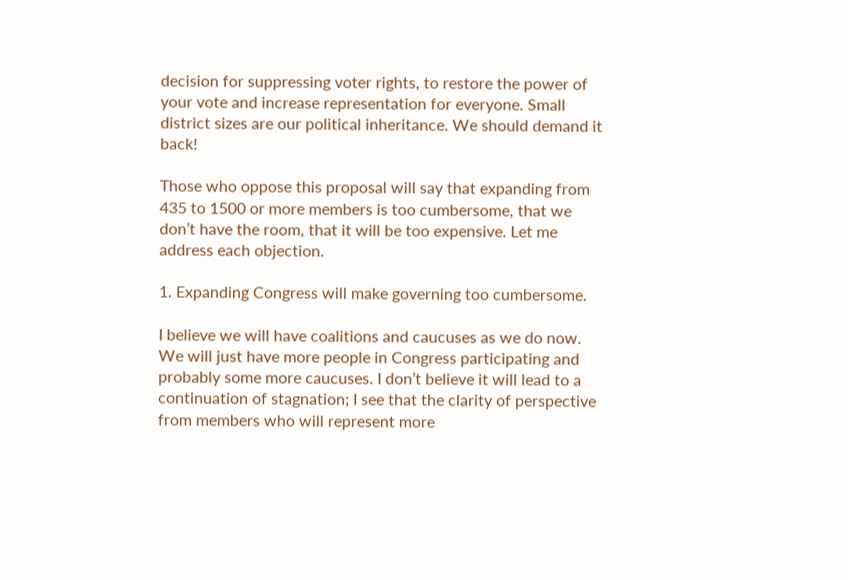decision for suppressing voter rights, to restore the power of your vote and increase representation for everyone. Small district sizes are our political inheritance. We should demand it back!

Those who oppose this proposal will say that expanding from 435 to 1500 or more members is too cumbersome, that we don’t have the room, that it will be too expensive. Let me address each objection.

1. Expanding Congress will make governing too cumbersome.

I believe we will have coalitions and caucuses as we do now. We will just have more people in Congress participating and probably some more caucuses. I don’t believe it will lead to a continuation of stagnation; I see that the clarity of perspective from members who will represent more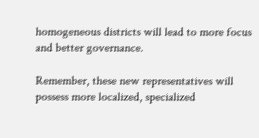homogeneous districts will lead to more focus and better governance.

Remember, these new representatives will possess more localized, specialized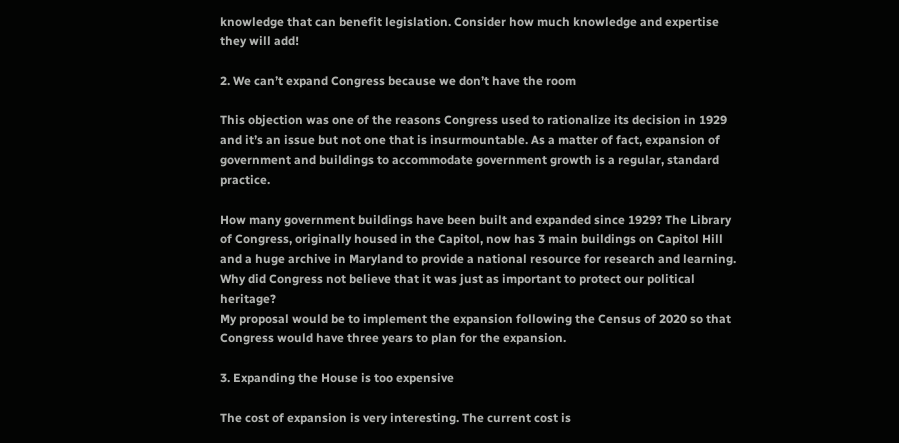knowledge that can benefit legislation. Consider how much knowledge and expertise they will add!

2. We can’t expand Congress because we don’t have the room

This objection was one of the reasons Congress used to rationalize its decision in 1929 and it’s an issue but not one that is insurmountable. As a matter of fact, expansion of government and buildings to accommodate government growth is a regular, standard practice.

How many government buildings have been built and expanded since 1929? The Library of Congress, originally housed in the Capitol, now has 3 main buildings on Capitol Hill and a huge archive in Maryland to provide a national resource for research and learning. Why did Congress not believe that it was just as important to protect our political heritage?
My proposal would be to implement the expansion following the Census of 2020 so that Congress would have three years to plan for the expansion.

3. Expanding the House is too expensive

The cost of expansion is very interesting. The current cost is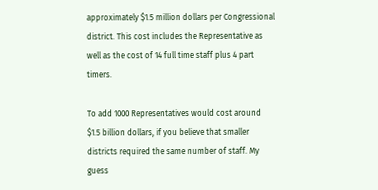approximately $1.5 million dollars per Congressional district. This cost includes the Representative as well as the cost of 14 full time staff plus 4 part timers.

To add 1000 Representatives would cost around $1.5 billion dollars, if you believe that smaller districts required the same number of staff. My guess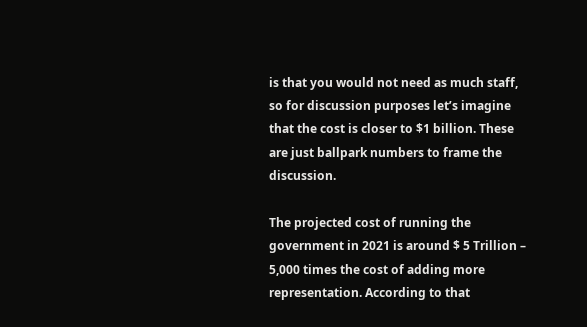is that you would not need as much staff, so for discussion purposes let’s imagine that the cost is closer to $1 billion. These are just ballpark numbers to frame the discussion.

The projected cost of running the government in 2021 is around $ 5 Trillion – 5,000 times the cost of adding more representation. According to that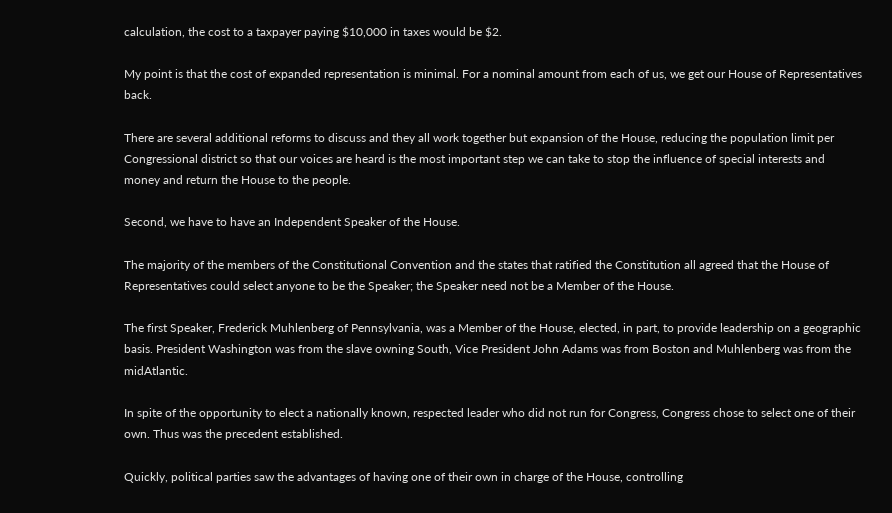calculation, the cost to a taxpayer paying $10,000 in taxes would be $2.

My point is that the cost of expanded representation is minimal. For a nominal amount from each of us, we get our House of Representatives back.

There are several additional reforms to discuss and they all work together but expansion of the House, reducing the population limit per Congressional district so that our voices are heard is the most important step we can take to stop the influence of special interests and money and return the House to the people.

Second, we have to have an Independent Speaker of the House.

The majority of the members of the Constitutional Convention and the states that ratified the Constitution all agreed that the House of Representatives could select anyone to be the Speaker; the Speaker need not be a Member of the House.

The first Speaker, Frederick Muhlenberg of Pennsylvania, was a Member of the House, elected, in part, to provide leadership on a geographic basis. President Washington was from the slave owning South, Vice President John Adams was from Boston and Muhlenberg was from the midAtlantic.

In spite of the opportunity to elect a nationally known, respected leader who did not run for Congress, Congress chose to select one of their own. Thus was the precedent established.

Quickly, political parties saw the advantages of having one of their own in charge of the House, controlling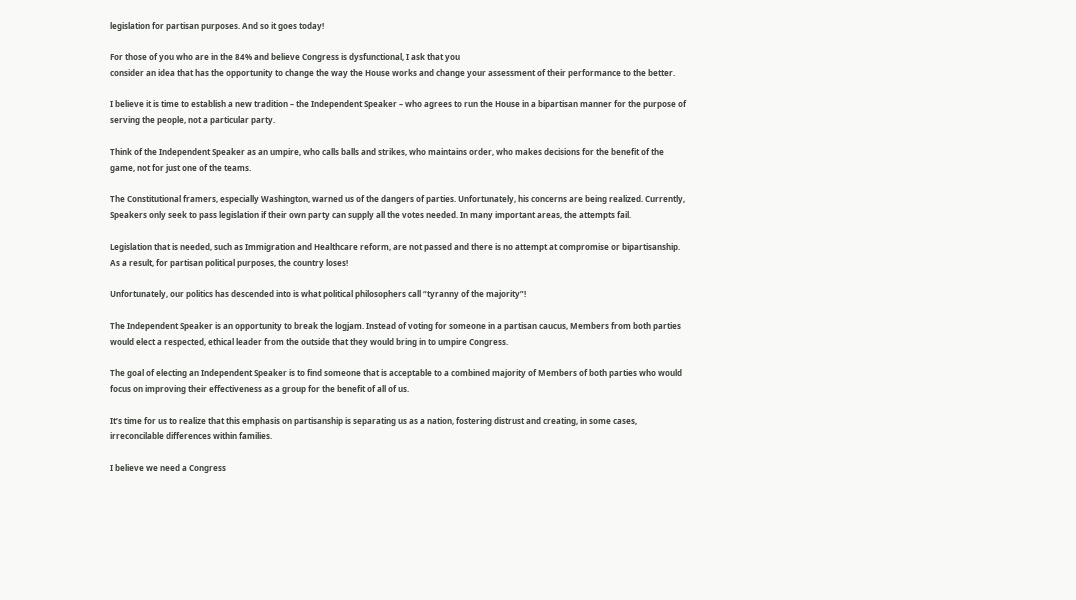legislation for partisan purposes. And so it goes today!

For those of you who are in the 84% and believe Congress is dysfunctional, I ask that you
consider an idea that has the opportunity to change the way the House works and change your assessment of their performance to the better.

I believe it is time to establish a new tradition – the Independent Speaker – who agrees to run the House in a bipartisan manner for the purpose of serving the people, not a particular party.

Think of the Independent Speaker as an umpire, who calls balls and strikes, who maintains order, who makes decisions for the benefit of the game, not for just one of the teams.

The Constitutional framers, especially Washington, warned us of the dangers of parties. Unfortunately, his concerns are being realized. Currently, Speakers only seek to pass legislation if their own party can supply all the votes needed. In many important areas, the attempts fail.

Legislation that is needed, such as Immigration and Healthcare reform, are not passed and there is no attempt at compromise or bipartisanship. As a result, for partisan political purposes, the country loses!

Unfortunately, our politics has descended into is what political philosophers call “tyranny of the majority”!

The Independent Speaker is an opportunity to break the logjam. Instead of voting for someone in a partisan caucus, Members from both parties would elect a respected, ethical leader from the outside that they would bring in to umpire Congress.

The goal of electing an Independent Speaker is to find someone that is acceptable to a combined majority of Members of both parties who would focus on improving their effectiveness as a group for the benefit of all of us.

It’s time for us to realize that this emphasis on partisanship is separating us as a nation, fostering distrust and creating, in some cases, irreconcilable differences within families.

I believe we need a Congress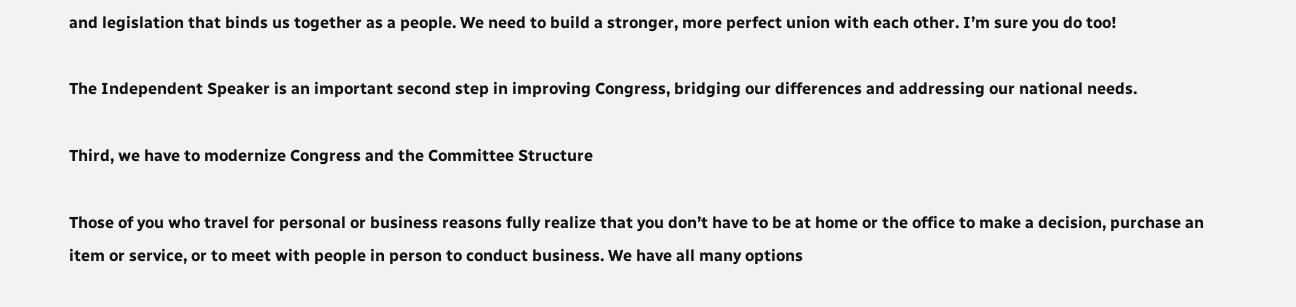and legislation that binds us together as a people. We need to build a stronger, more perfect union with each other. I’m sure you do too!

The Independent Speaker is an important second step in improving Congress, bridging our differences and addressing our national needs.

Third, we have to modernize Congress and the Committee Structure

Those of you who travel for personal or business reasons fully realize that you don’t have to be at home or the office to make a decision, purchase an item or service, or to meet with people in person to conduct business. We have all many options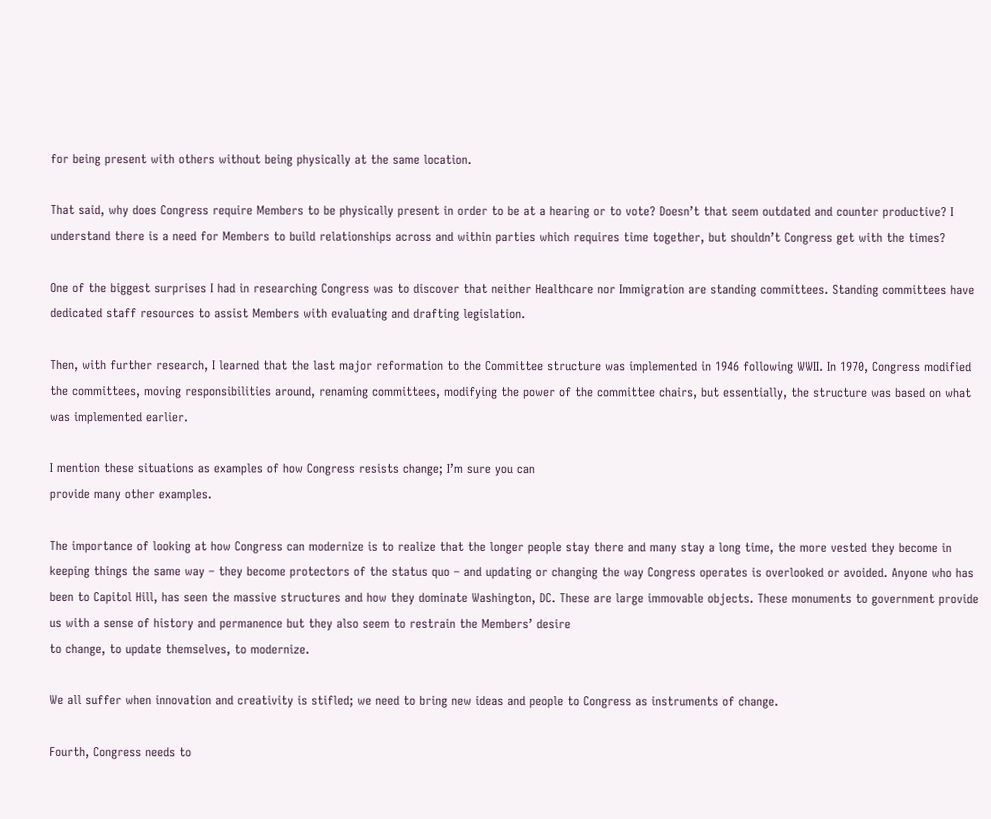for being present with others without being physically at the same location.

That said, why does Congress require Members to be physically present in order to be at a hearing or to vote? Doesn’t that seem outdated and counter productive? I understand there is a need for Members to build relationships across and within parties which requires time together, but shouldn’t Congress get with the times?

One of the biggest surprises I had in researching Congress was to discover that neither Healthcare nor Immigration are standing committees. Standing committees have dedicated staff resources to assist Members with evaluating and drafting legislation.

Then, with further research, I learned that the last major reformation to the Committee structure was implemented in 1946 following WWII. In 1970, Congress modified the committees, moving responsibilities around, renaming committees, modifying the power of the committee chairs, but essentially, the structure was based on what was implemented earlier.

I mention these situations as examples of how Congress resists change; I’m sure you can
provide many other examples.

The importance of looking at how Congress can modernize is to realize that the longer people stay there and many stay a long time, the more vested they become in keeping things the same way – they become protectors of the status quo – and updating or changing the way Congress operates is overlooked or avoided. Anyone who has been to Capitol Hill, has seen the massive structures and how they dominate Washington, DC. These are large immovable objects. These monuments to government provide us with a sense of history and permanence but they also seem to restrain the Members’ desire
to change, to update themselves, to modernize.

We all suffer when innovation and creativity is stifled; we need to bring new ideas and people to Congress as instruments of change.

Fourth, Congress needs to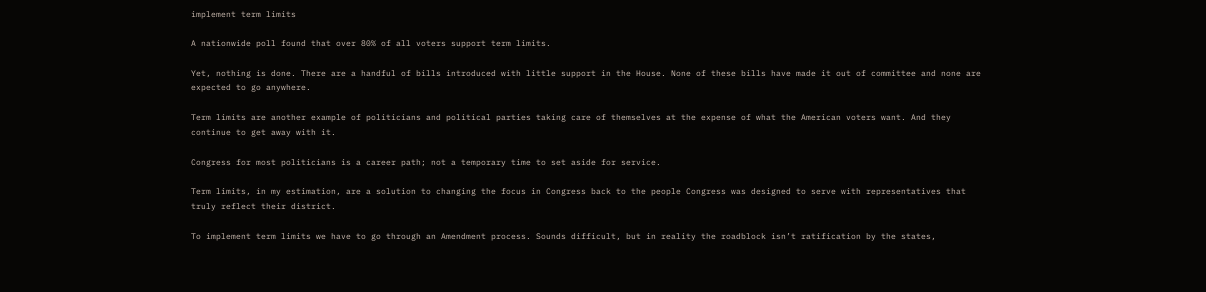implement term limits

A nationwide poll found that over 80% of all voters support term limits.

Yet, nothing is done. There are a handful of bills introduced with little support in the House. None of these bills have made it out of committee and none are expected to go anywhere.

Term limits are another example of politicians and political parties taking care of themselves at the expense of what the American voters want. And they continue to get away with it.

Congress for most politicians is a career path; not a temporary time to set aside for service.

Term limits, in my estimation, are a solution to changing the focus in Congress back to the people Congress was designed to serve with representatives that truly reflect their district.

To implement term limits we have to go through an Amendment process. Sounds difficult, but in reality the roadblock isn’t ratification by the states,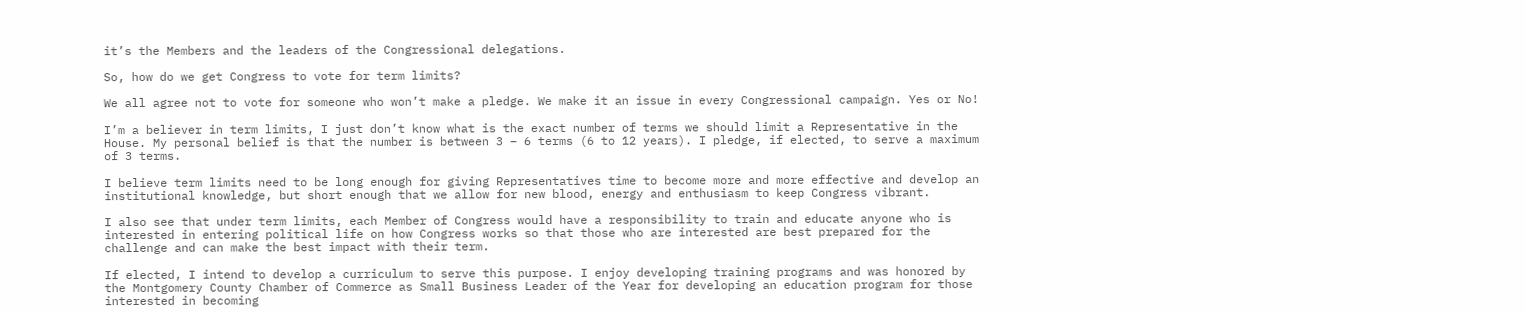it’s the Members and the leaders of the Congressional delegations.

So, how do we get Congress to vote for term limits?

We all agree not to vote for someone who won’t make a pledge. We make it an issue in every Congressional campaign. Yes or No!

I’m a believer in term limits, I just don’t know what is the exact number of terms we should limit a Representative in the House. My personal belief is that the number is between 3 – 6 terms (6 to 12 years). I pledge, if elected, to serve a maximum of 3 terms.

I believe term limits need to be long enough for giving Representatives time to become more and more effective and develop an institutional knowledge, but short enough that we allow for new blood, energy and enthusiasm to keep Congress vibrant.

I also see that under term limits, each Member of Congress would have a responsibility to train and educate anyone who is interested in entering political life on how Congress works so that those who are interested are best prepared for the challenge and can make the best impact with their term.

If elected, I intend to develop a curriculum to serve this purpose. I enjoy developing training programs and was honored by the Montgomery County Chamber of Commerce as Small Business Leader of the Year for developing an education program for those interested in becoming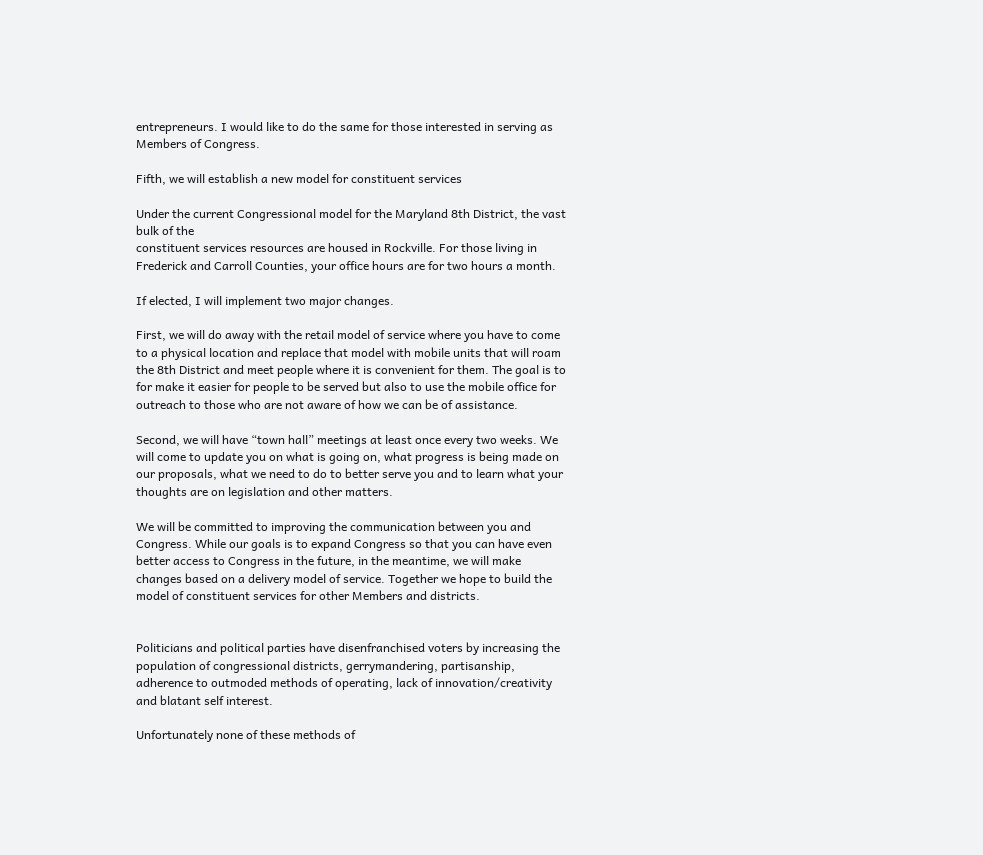entrepreneurs. I would like to do the same for those interested in serving as Members of Congress.

Fifth, we will establish a new model for constituent services

Under the current Congressional model for the Maryland 8th District, the vast bulk of the
constituent services resources are housed in Rockville. For those living in Frederick and Carroll Counties, your office hours are for two hours a month.

If elected, I will implement two major changes.

First, we will do away with the retail model of service where you have to come to a physical location and replace that model with mobile units that will roam the 8th District and meet people where it is convenient for them. The goal is to for make it easier for people to be served but also to use the mobile office for outreach to those who are not aware of how we can be of assistance.

Second, we will have “town hall” meetings at least once every two weeks. We will come to update you on what is going on, what progress is being made on our proposals, what we need to do to better serve you and to learn what your thoughts are on legislation and other matters.

We will be committed to improving the communication between you and Congress. While our goals is to expand Congress so that you can have even better access to Congress in the future, in the meantime, we will make changes based on a delivery model of service. Together we hope to build the model of constituent services for other Members and districts.


Politicians and political parties have disenfranchised voters by increasing the population of congressional districts, gerrymandering, partisanship, adherence to outmoded methods of operating, lack of innovation/creativity and blatant self interest.

Unfortunately none of these methods of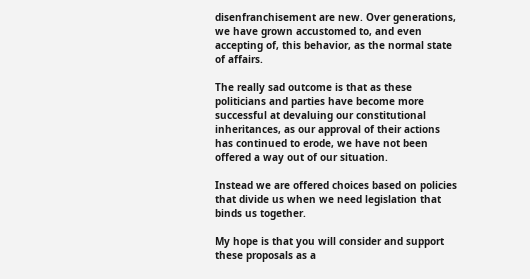disenfranchisement are new. Over generations, we have grown accustomed to, and even accepting of, this behavior, as the normal state of affairs.

The really sad outcome is that as these politicians and parties have become more successful at devaluing our constitutional inheritances, as our approval of their actions has continued to erode, we have not been offered a way out of our situation.

Instead we are offered choices based on policies that divide us when we need legislation that binds us together.

My hope is that you will consider and support these proposals as a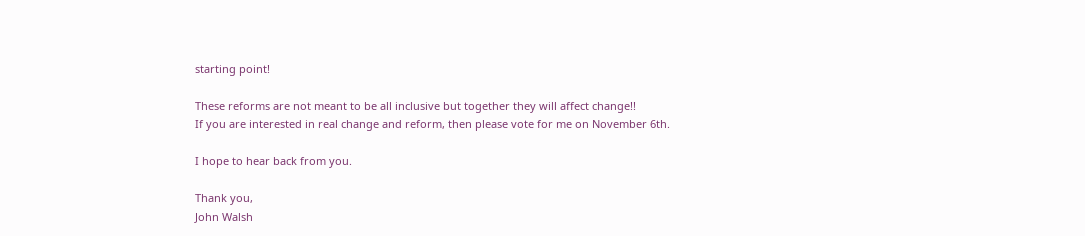starting point!

These reforms are not meant to be all inclusive but together they will affect change!!
If you are interested in real change and reform, then please vote for me on November 6th.

I hope to hear back from you.

Thank you,
John Walsh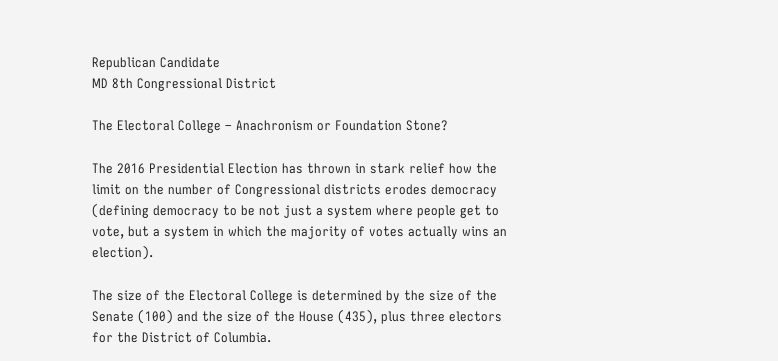Republican Candidate
MD 8th Congressional District

The Electoral College – Anachronism or Foundation Stone?

The 2016 Presidential Election has thrown in stark relief how the limit on the number of Congressional districts erodes democracy (defining democracy to be not just a system where people get to vote, but a system in which the majority of votes actually wins an election).

The size of the Electoral College is determined by the size of the Senate (100) and the size of the House (435), plus three electors for the District of Columbia.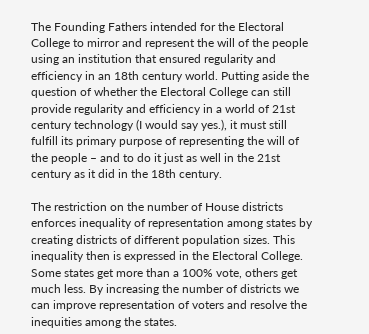The Founding Fathers intended for the Electoral College to mirror and represent the will of the people using an institution that ensured regularity and efficiency in an 18th century world. Putting aside the question of whether the Electoral College can still provide regularity and efficiency in a world of 21st century technology (I would say yes.), it must still fulfill its primary purpose of representing the will of the people – and to do it just as well in the 21st century as it did in the 18th century.

The restriction on the number of House districts enforces inequality of representation among states by creating districts of different population sizes. This inequality then is expressed in the Electoral College.  Some states get more than a 100% vote, others get much less. By increasing the number of districts we can improve representation of voters and resolve the inequities among the states.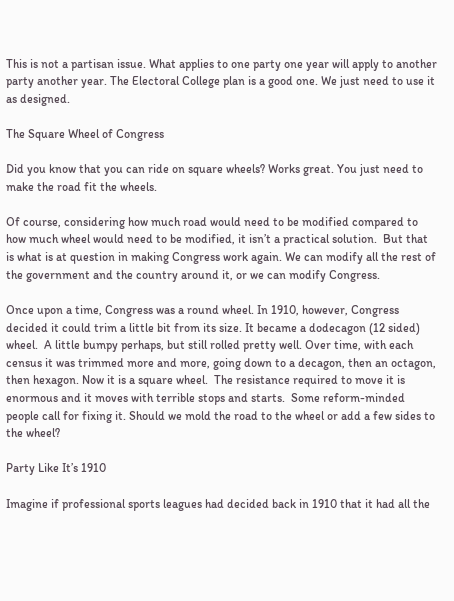This is not a partisan issue. What applies to one party one year will apply to another party another year. The Electoral College plan is a good one. We just need to use it as designed.

The Square Wheel of Congress

Did you know that you can ride on square wheels? Works great. You just need to make the road fit the wheels.

Of course, considering how much road would need to be modified compared to how much wheel would need to be modified, it isn’t a practical solution.  But that is what is at question in making Congress work again. We can modify all the rest of the government and the country around it, or we can modify Congress.

Once upon a time, Congress was a round wheel. In 1910, however, Congress decided it could trim a little bit from its size. It became a dodecagon (12 sided) wheel.  A little bumpy perhaps, but still rolled pretty well. Over time, with each census it was trimmed more and more, going down to a decagon, then an octagon, then hexagon. Now it is a square wheel.  The resistance required to move it is enormous and it moves with terrible stops and starts.  Some reform-minded people call for fixing it. Should we mold the road to the wheel or add a few sides to the wheel?

Party Like It’s 1910

Imagine if professional sports leagues had decided back in 1910 that it had all the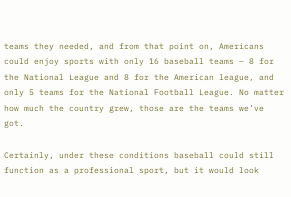teams they needed, and from that point on, Americans could enjoy sports with only 16 baseball teams – 8 for the National League and 8 for the American league, and only 5 teams for the National Football League. No matter how much the country grew, those are the teams we’ve got.

Certainly, under these conditions baseball could still function as a professional sport, but it would look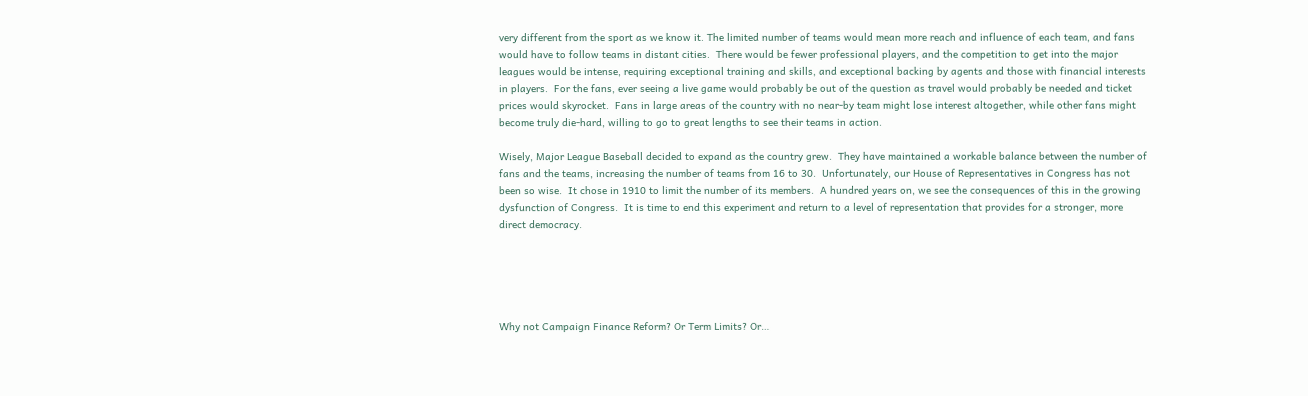very different from the sport as we know it. The limited number of teams would mean more reach and influence of each team, and fans would have to follow teams in distant cities.  There would be fewer professional players, and the competition to get into the major leagues would be intense, requiring exceptional training and skills, and exceptional backing by agents and those with financial interests in players.  For the fans, ever seeing a live game would probably be out of the question as travel would probably be needed and ticket prices would skyrocket.  Fans in large areas of the country with no near-by team might lose interest altogether, while other fans might become truly die-hard, willing to go to great lengths to see their teams in action.

Wisely, Major League Baseball decided to expand as the country grew.  They have maintained a workable balance between the number of fans and the teams, increasing the number of teams from 16 to 30.  Unfortunately, our House of Representatives in Congress has not been so wise.  It chose in 1910 to limit the number of its members.  A hundred years on, we see the consequences of this in the growing dysfunction of Congress.  It is time to end this experiment and return to a level of representation that provides for a stronger, more direct democracy.





Why not Campaign Finance Reform? Or Term Limits? Or…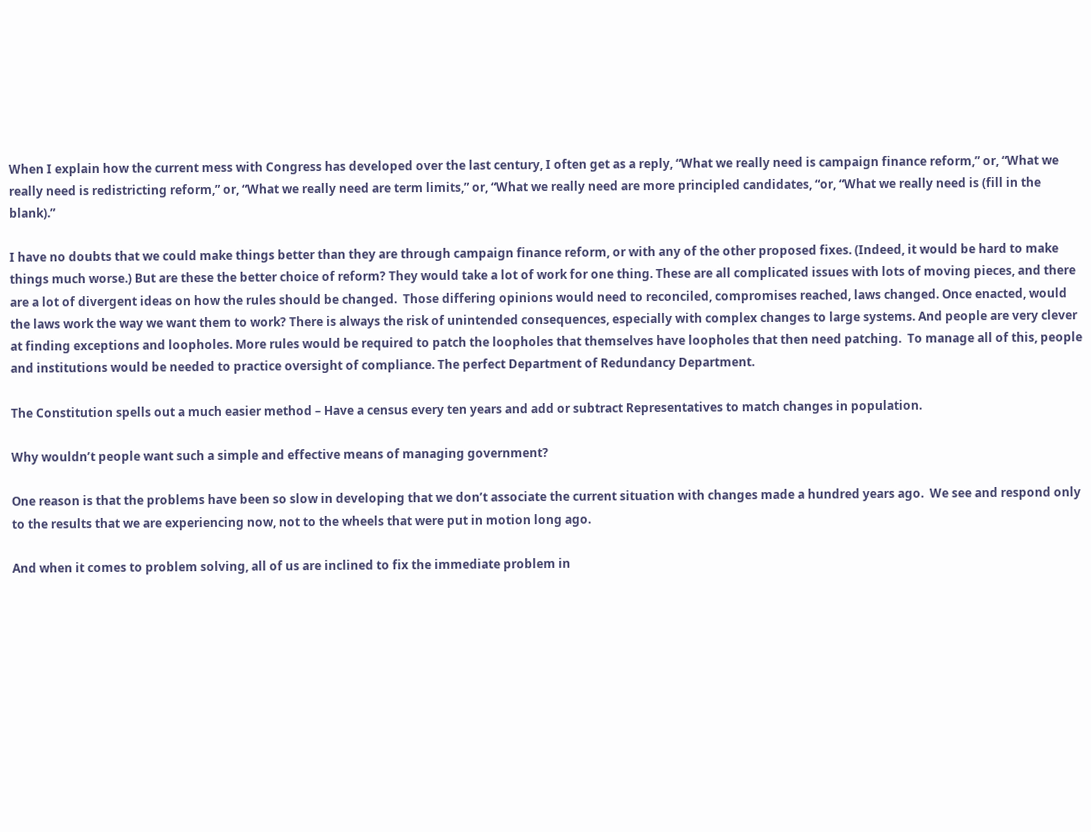When I explain how the current mess with Congress has developed over the last century, I often get as a reply, “What we really need is campaign finance reform,” or, “What we really need is redistricting reform,” or, “What we really need are term limits,” or, “What we really need are more principled candidates, “or, “What we really need is (fill in the blank).”

I have no doubts that we could make things better than they are through campaign finance reform, or with any of the other proposed fixes. (Indeed, it would be hard to make things much worse.) But are these the better choice of reform? They would take a lot of work for one thing. These are all complicated issues with lots of moving pieces, and there are a lot of divergent ideas on how the rules should be changed.  Those differing opinions would need to reconciled, compromises reached, laws changed. Once enacted, would the laws work the way we want them to work? There is always the risk of unintended consequences, especially with complex changes to large systems. And people are very clever at finding exceptions and loopholes. More rules would be required to patch the loopholes that themselves have loopholes that then need patching.  To manage all of this, people and institutions would be needed to practice oversight of compliance. The perfect Department of Redundancy Department.

The Constitution spells out a much easier method – Have a census every ten years and add or subtract Representatives to match changes in population.

Why wouldn’t people want such a simple and effective means of managing government?

One reason is that the problems have been so slow in developing that we don’t associate the current situation with changes made a hundred years ago.  We see and respond only to the results that we are experiencing now, not to the wheels that were put in motion long ago.

And when it comes to problem solving, all of us are inclined to fix the immediate problem in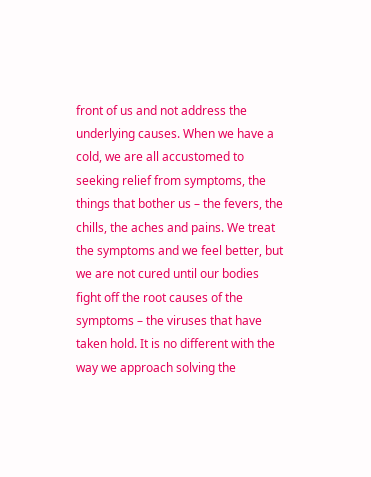front of us and not address the underlying causes. When we have a cold, we are all accustomed to seeking relief from symptoms, the things that bother us – the fevers, the chills, the aches and pains. We treat the symptoms and we feel better, but we are not cured until our bodies fight off the root causes of the symptoms – the viruses that have taken hold. It is no different with the way we approach solving the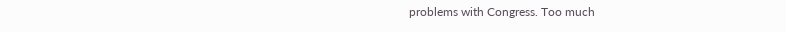problems with Congress. Too much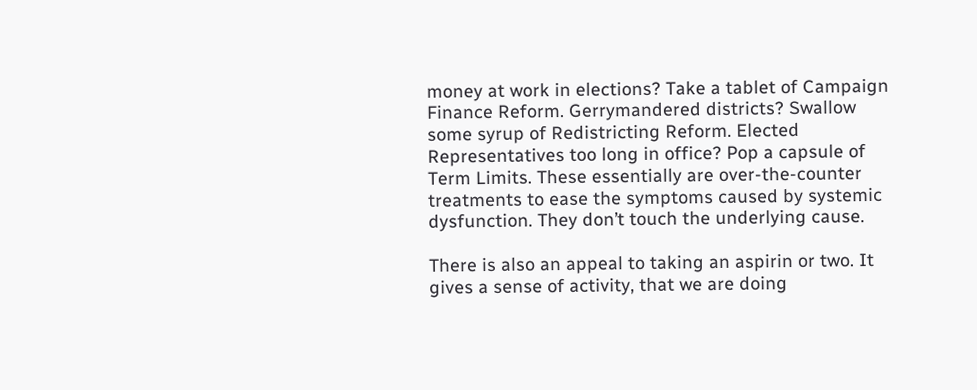money at work in elections? Take a tablet of Campaign Finance Reform. Gerrymandered districts? Swallow some syrup of Redistricting Reform. Elected Representatives too long in office? Pop a capsule of Term Limits. These essentially are over-the-counter treatments to ease the symptoms caused by systemic dysfunction. They don’t touch the underlying cause.

There is also an appeal to taking an aspirin or two. It gives a sense of activity, that we are doing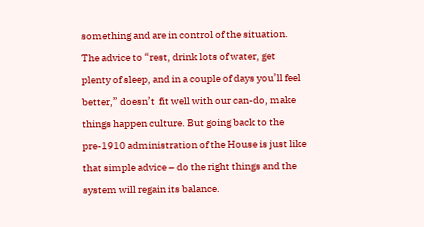something and are in control of the situation.  The advice to “rest, drink lots of water, get plenty of sleep, and in a couple of days you’ll feel better,” doesn’t  fit well with our can-do, make things happen culture. But going back to the pre-1910 administration of the House is just like that simple advice – do the right things and the system will regain its balance.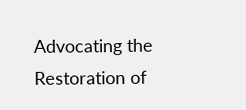Advocating the Restoration of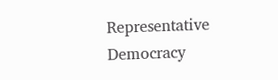Representative Democracy